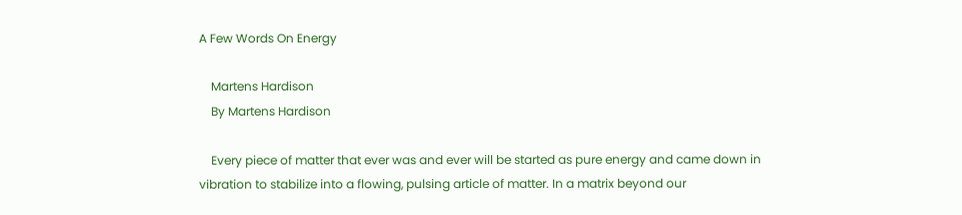A Few Words On Energy

    Martens Hardison
    By Martens Hardison

    Every piece of matter that ever was and ever will be started as pure energy and came down in vibration to stabilize into a flowing, pulsing article of matter. In a matrix beyond our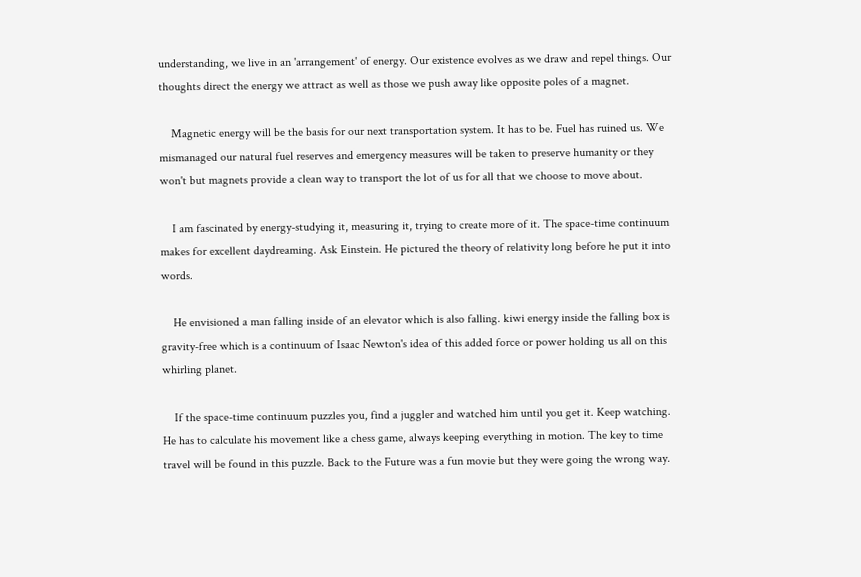understanding, we live in an 'arrangement' of energy. Our existence evolves as we draw and repel things. Our thoughts direct the energy we attract as well as those we push away like opposite poles of a magnet.

    Magnetic energy will be the basis for our next transportation system. It has to be. Fuel has ruined us. We mismanaged our natural fuel reserves and emergency measures will be taken to preserve humanity or they won't but magnets provide a clean way to transport the lot of us for all that we choose to move about.

    I am fascinated by energy-studying it, measuring it, trying to create more of it. The space-time continuum makes for excellent daydreaming. Ask Einstein. He pictured the theory of relativity long before he put it into words.

    He envisioned a man falling inside of an elevator which is also falling. kiwi energy inside the falling box is gravity-free which is a continuum of Isaac Newton's idea of this added force or power holding us all on this whirling planet.

    If the space-time continuum puzzles you, find a juggler and watched him until you get it. Keep watching. He has to calculate his movement like a chess game, always keeping everything in motion. The key to time travel will be found in this puzzle. Back to the Future was a fun movie but they were going the wrong way.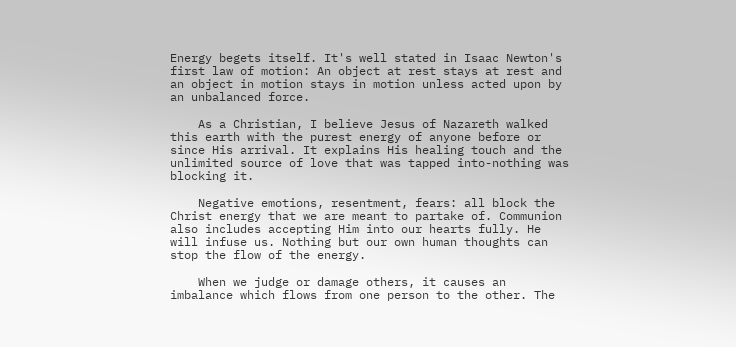Energy begets itself. It's well stated in Isaac Newton's first law of motion: An object at rest stays at rest and an object in motion stays in motion unless acted upon by an unbalanced force.

    As a Christian, I believe Jesus of Nazareth walked this earth with the purest energy of anyone before or since His arrival. It explains His healing touch and the unlimited source of love that was tapped into-nothing was blocking it.

    Negative emotions, resentment, fears: all block the Christ energy that we are meant to partake of. Communion also includes accepting Him into our hearts fully. He will infuse us. Nothing but our own human thoughts can stop the flow of the energy.

    When we judge or damage others, it causes an imbalance which flows from one person to the other. The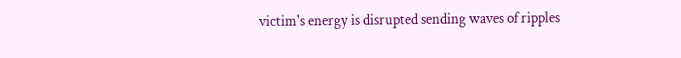victim's energy is disrupted sending waves of ripples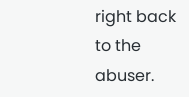right back to the abuser.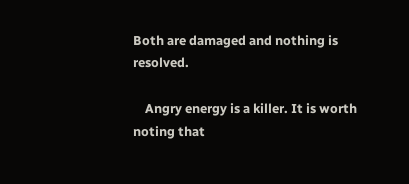Both are damaged and nothing is resolved.

    Angry energy is a killer. It is worth noting that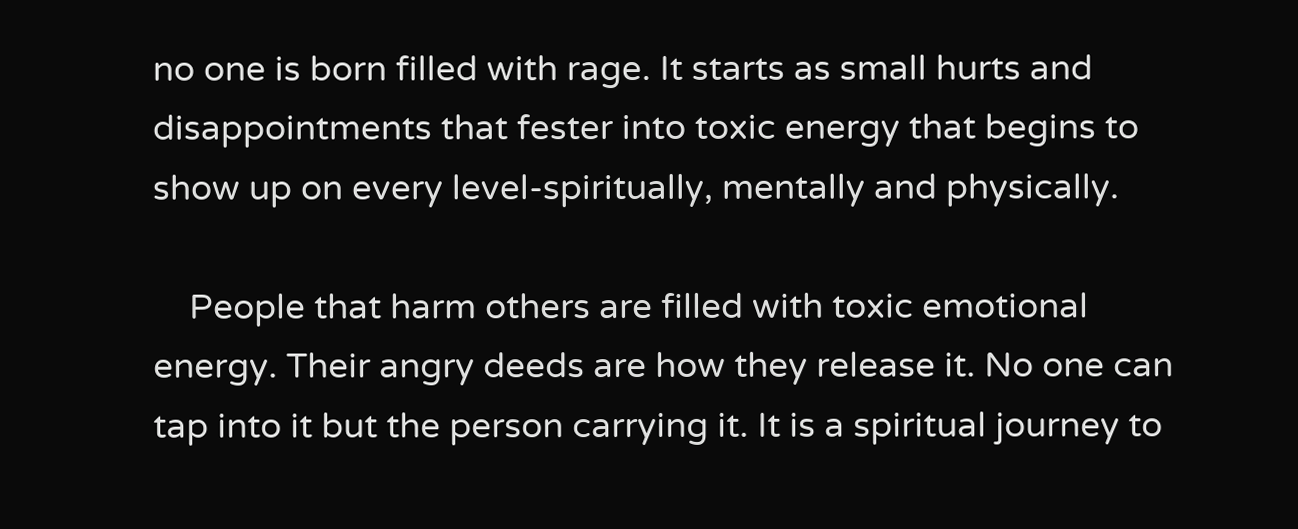no one is born filled with rage. It starts as small hurts and disappointments that fester into toxic energy that begins to show up on every level-spiritually, mentally and physically.

    People that harm others are filled with toxic emotional energy. Their angry deeds are how they release it. No one can tap into it but the person carrying it. It is a spiritual journey to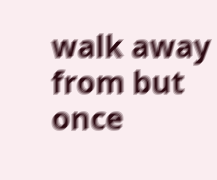walk away from but once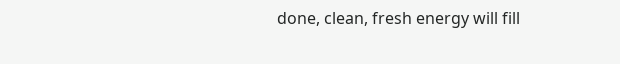done, clean, fresh energy will fill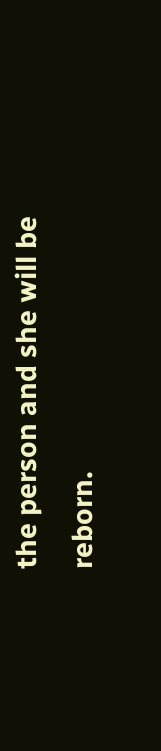the person and she will be reborn.